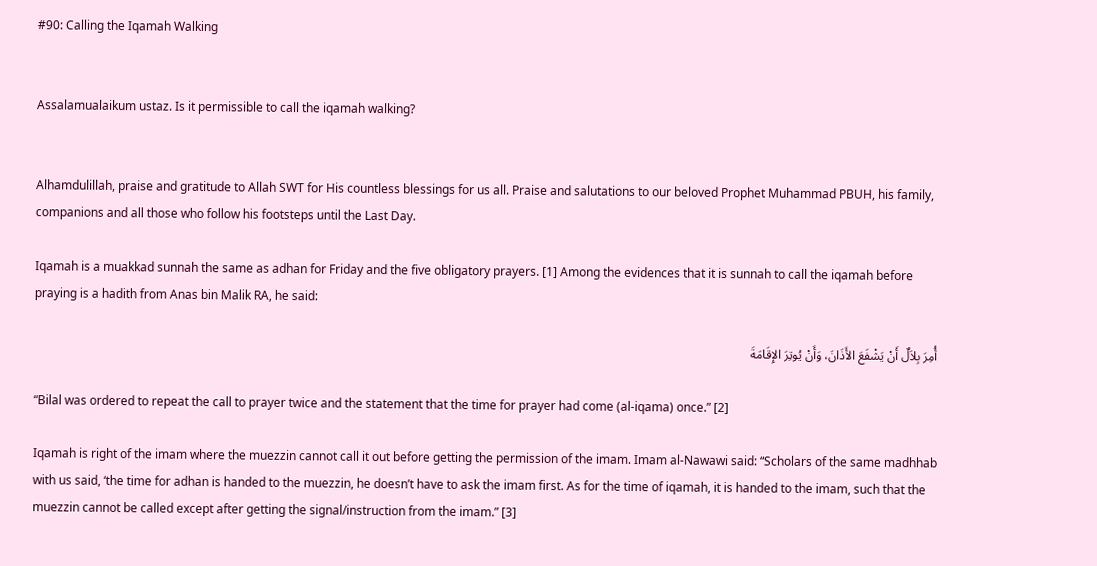#90: Calling the Iqamah Walking


Assalamualaikum ustaz. Is it permissible to call the iqamah walking?


Alhamdulillah, praise and gratitude to Allah SWT for His countless blessings for us all. Praise and salutations to our beloved Prophet Muhammad PBUH, his family, companions and all those who follow his footsteps until the Last Day.

Iqamah is a muakkad sunnah the same as adhan for Friday and the five obligatory prayers. [1] Among the evidences that it is sunnah to call the iqamah before praying is a hadith from Anas bin Malik RA, he said:

أُمِرَ بِلاَلٌ أَنْ يَشْفَعَ الأَذَانَ، وَأَنْ يُوتِرَ الإِقَامَةَ

“Bilal was ordered to repeat the call to prayer twice and the statement that the time for prayer had come (al-iqama) once.” [2]

Iqamah is right of the imam where the muezzin cannot call it out before getting the permission of the imam. Imam al-Nawawi said: “Scholars of the same madhhab with us said, ‘the time for adhan is handed to the muezzin, he doesn’t have to ask the imam first. As for the time of iqamah, it is handed to the imam, such that the muezzin cannot be called except after getting the signal/instruction from the imam.” [3]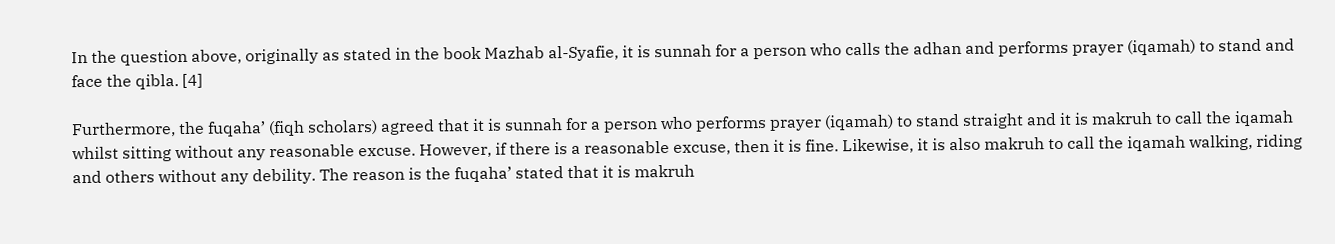In the question above, originally as stated in the book Mazhab al-Syafie, it is sunnah for a person who calls the adhan and performs prayer (iqamah) to stand and face the qibla. [4]

Furthermore, the fuqaha’ (fiqh scholars) agreed that it is sunnah for a person who performs prayer (iqamah) to stand straight and it is makruh to call the iqamah whilst sitting without any reasonable excuse. However, if there is a reasonable excuse, then it is fine. Likewise, it is also makruh to call the iqamah walking, riding and others without any debility. The reason is the fuqaha’ stated that it is makruh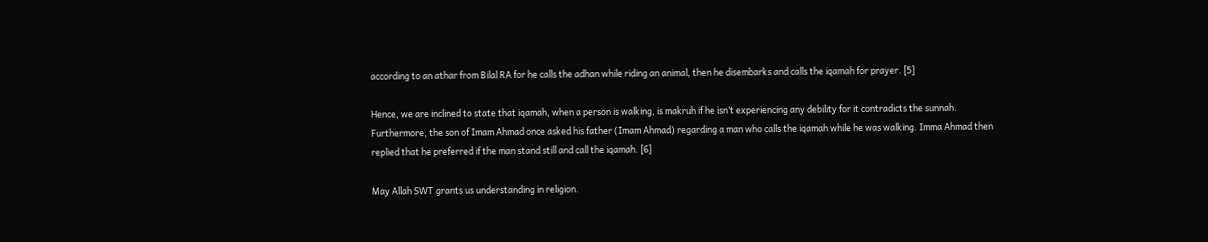according to an athar from Bilal RA for he calls the adhan while riding an animal, then he disembarks and calls the iqamah for prayer. [5]

Hence, we are inclined to state that iqamah, when a person is walking, is makruh if he isn’t experiencing any debility for it contradicts the sunnah. Furthermore, the son of Imam Ahmad once asked his father (Imam Ahmad) regarding a man who calls the iqamah while he was walking. Imma Ahmad then replied that he preferred if the man stand still and call the iqamah. [6]

May Allah SWT grants us understanding in religion.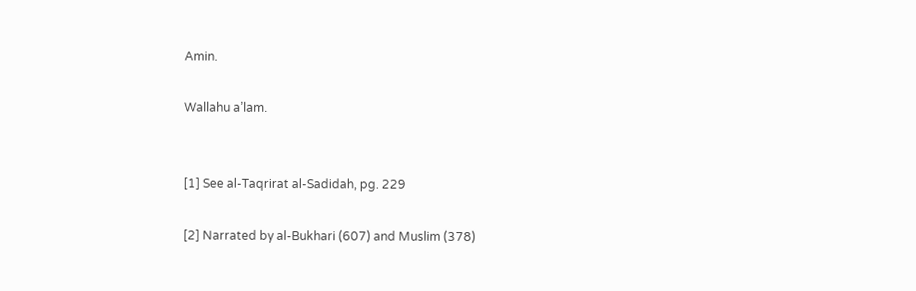Amin.

Wallahu a’lam.


[1] See al-Taqrirat al-Sadidah, pg. 229

[2] Narrated by al-Bukhari (607) and Muslim (378)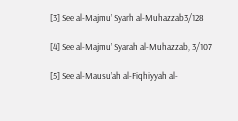[3] See al-Majmu’ Syarh al-Muhazzab3/128

[4] See al-Majmu’ Syarah al-Muhazzab, 3/107

[5] See al-Mausu’ah al-Fiqhiyyah al-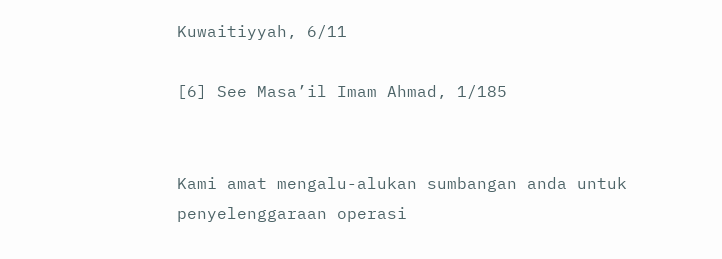Kuwaitiyyah, 6/11

[6] See Masa’il Imam Ahmad, 1/185


Kami amat mengalu-alukan sumbangan anda untuk penyelenggaraan operasi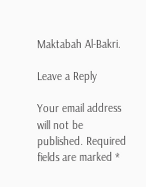Maktabah Al-Bakri.

Leave a Reply

Your email address will not be published. Required fields are marked *